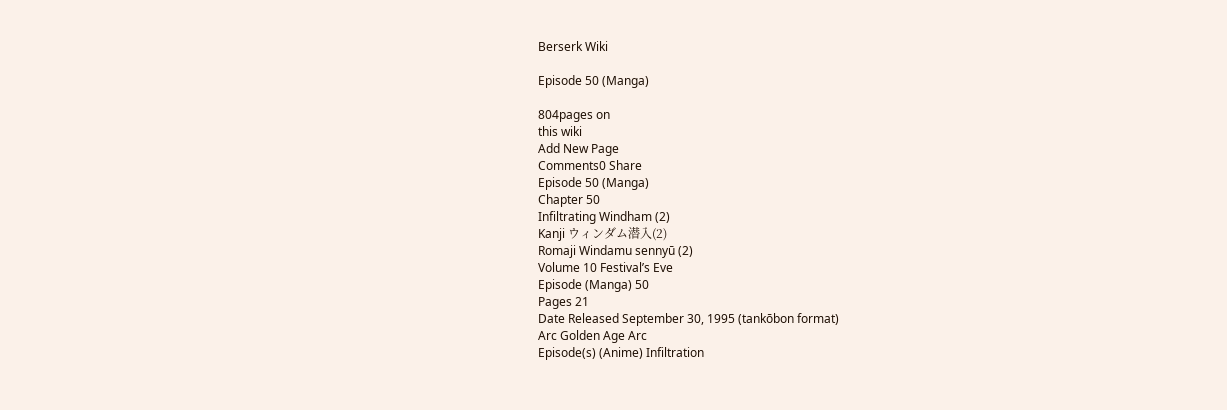Berserk Wiki

Episode 50 (Manga)

804pages on
this wiki
Add New Page
Comments0 Share
Episode 50 (Manga)
Chapter 50
Infiltrating Windham (2)
Kanji ウィンダム潜入(2)
Romaji Windamu sennyū (2)
Volume 10 Festival’s Eve
Episode (Manga) 50
Pages 21
Date Released September 30, 1995 (tankōbon format)
Arc Golden Age Arc
Episode(s) (Anime) Infiltration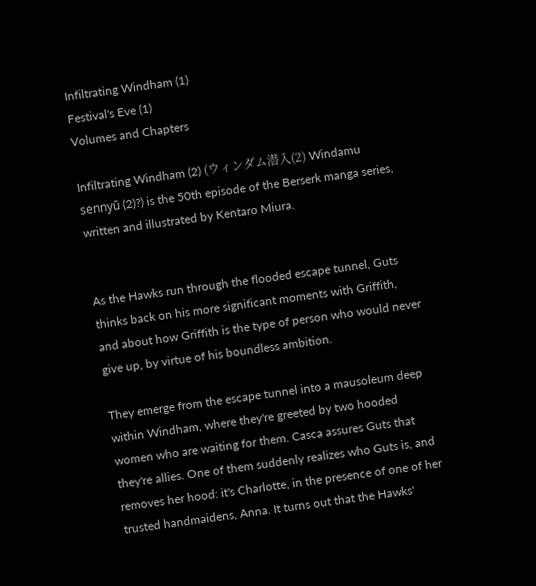Infiltrating Windham (1)
Festival's Eve (1)
Volumes and Chapters

Infiltrating Windham (2) (ウィンダム潜入(2) Windamu sennyū (2)?) is the 50th episode of the Berserk manga series, written and illustrated by Kentaro Miura.


As the Hawks run through the flooded escape tunnel, Guts thinks back on his more significant moments with Griffith, and about how Griffith is the type of person who would never give up, by virtue of his boundless ambition.

They emerge from the escape tunnel into a mausoleum deep within Windham, where they're greeted by two hooded women who are waiting for them. Casca assures Guts that they're allies. One of them suddenly realizes who Guts is, and removes her hood: it's Charlotte, in the presence of one of her trusted handmaidens, Anna. It turns out that the Hawks'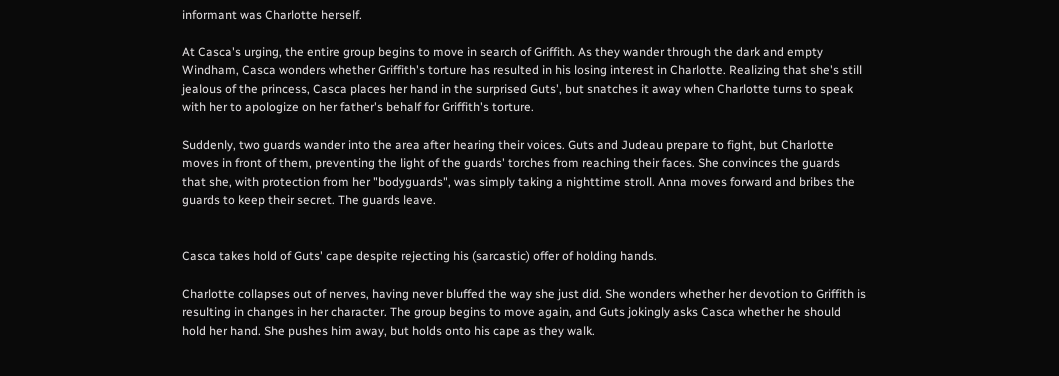informant was Charlotte herself.

At Casca's urging, the entire group begins to move in search of Griffith. As they wander through the dark and empty Windham, Casca wonders whether Griffith's torture has resulted in his losing interest in Charlotte. Realizing that she's still jealous of the princess, Casca places her hand in the surprised Guts', but snatches it away when Charlotte turns to speak with her to apologize on her father's behalf for Griffith's torture.

Suddenly, two guards wander into the area after hearing their voices. Guts and Judeau prepare to fight, but Charlotte moves in front of them, preventing the light of the guards' torches from reaching their faces. She convinces the guards that she, with protection from her "bodyguards", was simply taking a nighttime stroll. Anna moves forward and bribes the guards to keep their secret. The guards leave.


Casca takes hold of Guts' cape despite rejecting his (sarcastic) offer of holding hands.

Charlotte collapses out of nerves, having never bluffed the way she just did. She wonders whether her devotion to Griffith is resulting in changes in her character. The group begins to move again, and Guts jokingly asks Casca whether he should hold her hand. She pushes him away, but holds onto his cape as they walk.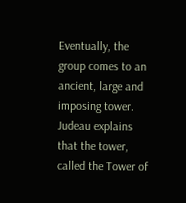Eventually, the group comes to an ancient, large and imposing tower. Judeau explains that the tower, called the Tower of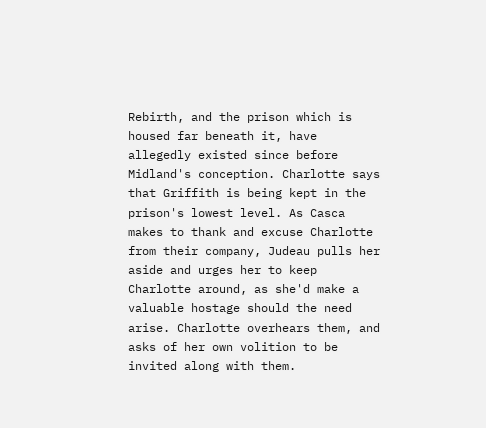Rebirth, and the prison which is housed far beneath it, have allegedly existed since before Midland's conception. Charlotte says that Griffith is being kept in the prison's lowest level. As Casca makes to thank and excuse Charlotte from their company, Judeau pulls her aside and urges her to keep Charlotte around, as she'd make a valuable hostage should the need arise. Charlotte overhears them, and asks of her own volition to be invited along with them.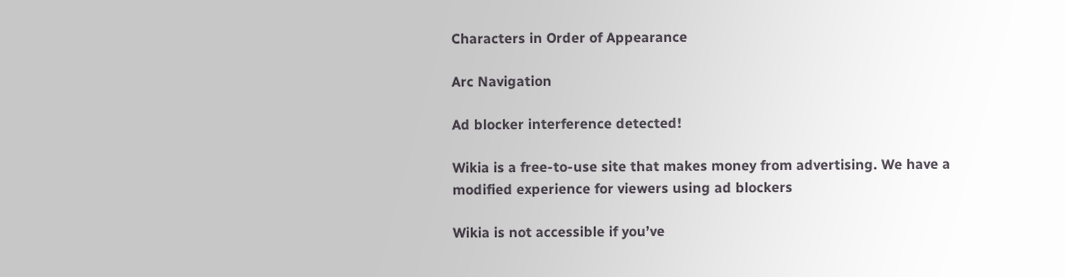Characters in Order of Appearance

Arc Navigation

Ad blocker interference detected!

Wikia is a free-to-use site that makes money from advertising. We have a modified experience for viewers using ad blockers

Wikia is not accessible if you’ve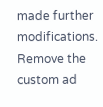made further modifications. Remove the custom ad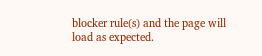blocker rule(s) and the page will load as expected.